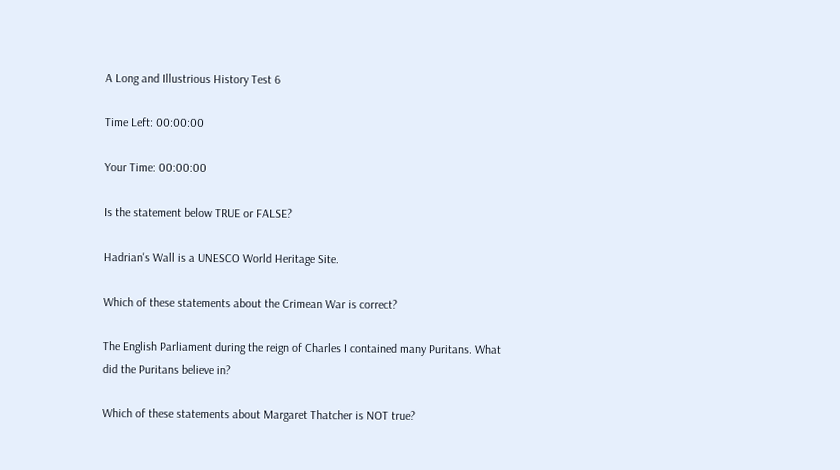A Long and Illustrious History Test 6

Time Left: 00:00:00

Your Time: 00:00:00

Is the statement below TRUE or FALSE?

Hadrian's Wall is a UNESCO World Heritage Site.

Which of these statements about the Crimean War is correct?

The English Parliament during the reign of Charles I contained many Puritans. What did the Puritans believe in?

Which of these statements about Margaret Thatcher is NOT true?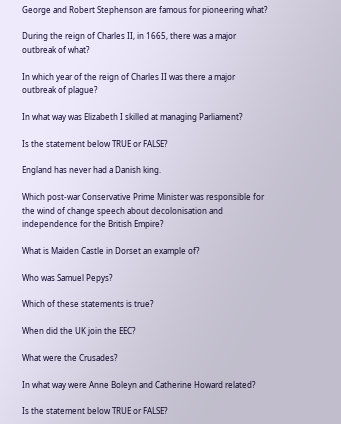George and Robert Stephenson are famous for pioneering what?

During the reign of Charles II, in 1665, there was a major outbreak of what?

In which year of the reign of Charles II was there a major outbreak of plague?

In what way was Elizabeth I skilled at managing Parliament?

Is the statement below TRUE or FALSE?

England has never had a Danish king.

Which post-war Conservative Prime Minister was responsible for the wind of change speech about decolonisation and independence for the British Empire?

What is Maiden Castle in Dorset an example of?

Who was Samuel Pepys?

Which of these statements is true?

When did the UK join the EEC?

What were the Crusades?

In what way were Anne Boleyn and Catherine Howard related?

Is the statement below TRUE or FALSE?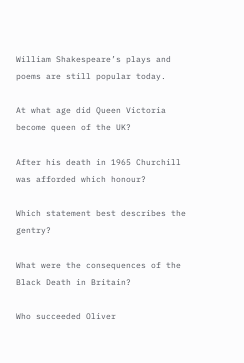William Shakespeare’s plays and poems are still popular today.

At what age did Queen Victoria become queen of the UK?

After his death in 1965 Churchill was afforded which honour?

Which statement best describes the gentry?

What were the consequences of the Black Death in Britain?

Who succeeded Oliver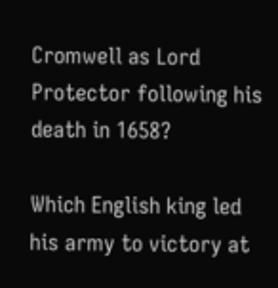Cromwell as Lord Protector following his death in 1658?

Which English king led his army to victory at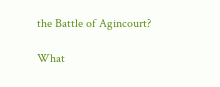the Battle of Agincourt?

What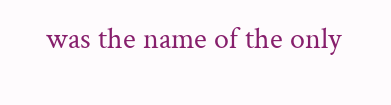was the name of the only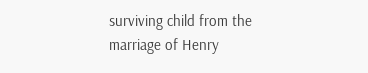surviving child from the marriage of Henry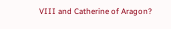VIII and Catherine of Aragon?